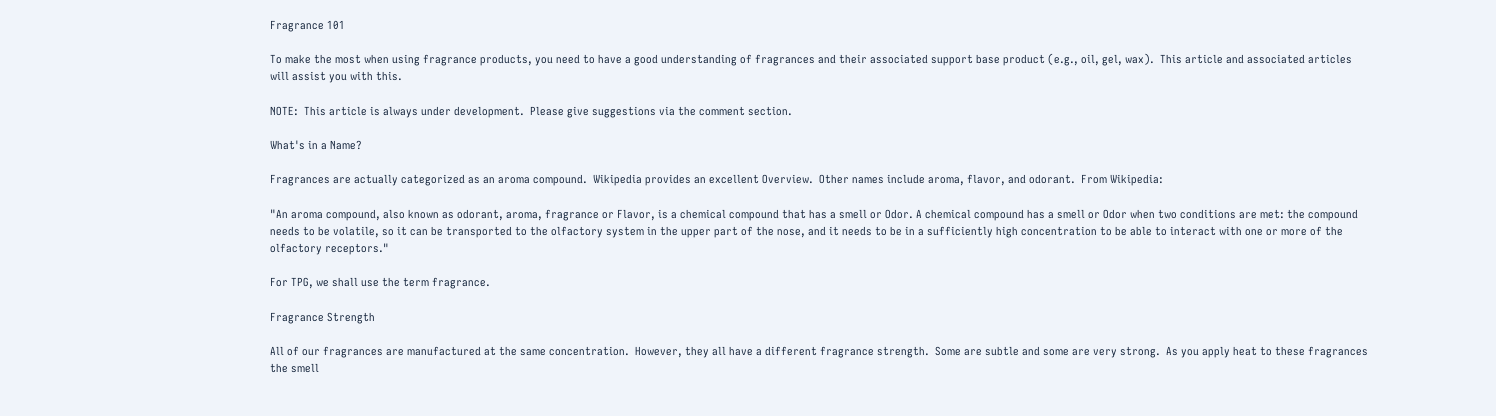Fragrance 101

To make the most when using fragrance products, you need to have a good understanding of fragrances and their associated support base product (e.g., oil, gel, wax).  This article and associated articles will assist you with this.

NOTE:  This article is always under development.  Please give suggestions via the comment section.

What's in a Name?

Fragrances are actually categorized as an aroma compound.  Wikipedia provides an excellent Overview.  Other names include aroma, flavor, and odorant.  From Wikipedia:

"An aroma compound, also known as odorant, aroma, fragrance or Flavor, is a chemical compound that has a smell or Odor. A chemical compound has a smell or Odor when two conditions are met: the compound needs to be volatile, so it can be transported to the olfactory system in the upper part of the nose, and it needs to be in a sufficiently high concentration to be able to interact with one or more of the olfactory receptors."

For TPG, we shall use the term fragrance.

Fragrance Strength

All of our fragrances are manufactured at the same concentration.  However, they all have a different fragrance strength.  Some are subtle and some are very strong.  As you apply heat to these fragrances the smell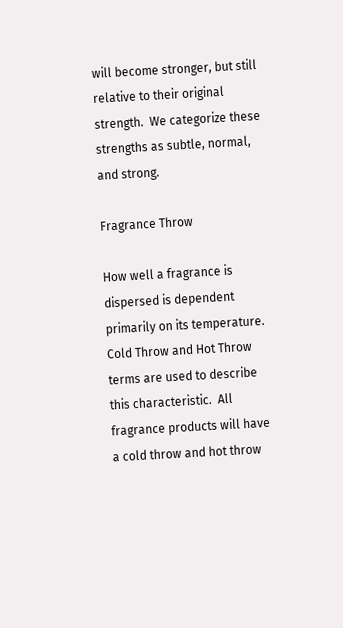will become stronger, but still relative to their original strength.  We categorize these strengths as subtle, normal, and strong.

Fragrance Throw

How well a fragrance is dispersed is dependent primarily on its temperature.  Cold Throw and Hot Throw terms are used to describe this characteristic.  All fragrance products will have a cold throw and hot throw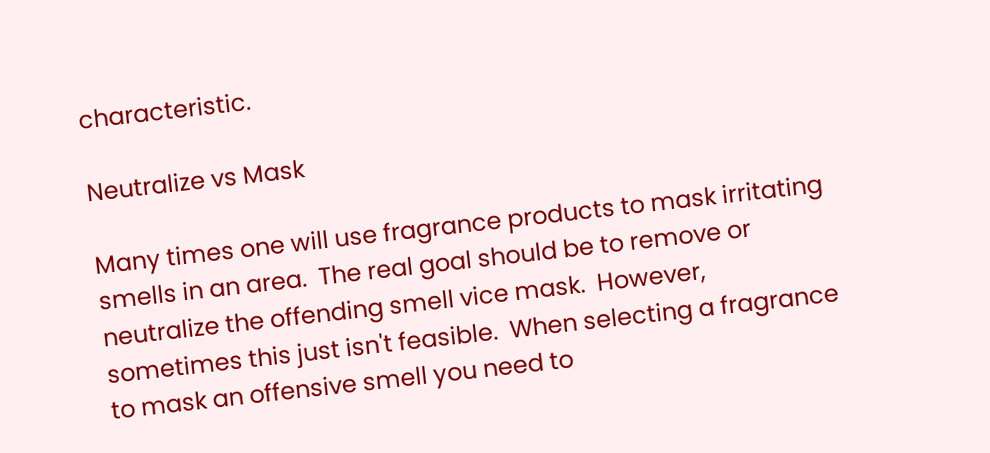characteristic.

Neutralize vs Mask

Many times one will use fragrance products to mask irritating smells in an area.  The real goal should be to remove or neutralize the offending smell vice mask.  However, sometimes this just isn't feasible.  When selecting a fragrance to mask an offensive smell you need to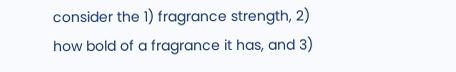consider the 1) fragrance strength, 2) how bold of a fragrance it has, and 3)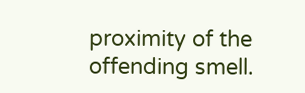proximity of the offending smell.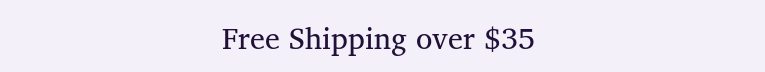Free Shipping over $35